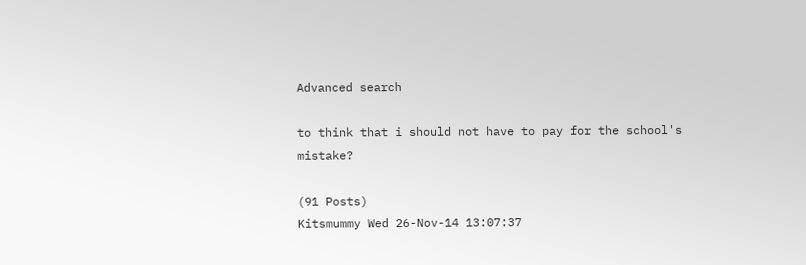Advanced search

to think that i should not have to pay for the school's mistake?

(91 Posts)
Kitsmummy Wed 26-Nov-14 13:07:37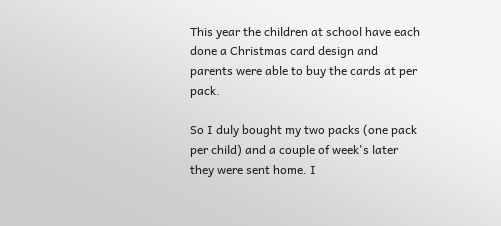This year the children at school have each done a Christmas card design and parents were able to buy the cards at per pack.

So I duly bought my two packs (one pack per child) and a couple of week's later they were sent home. I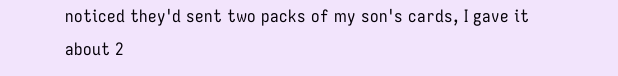noticed they'd sent two packs of my son's cards, I gave it about 2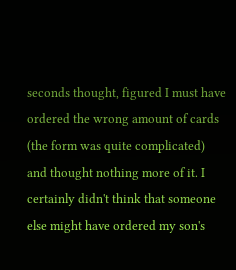seconds thought, figured I must have ordered the wrong amount of cards (the form was quite complicated) and thought nothing more of it. I certainly didn't think that someone else might have ordered my son's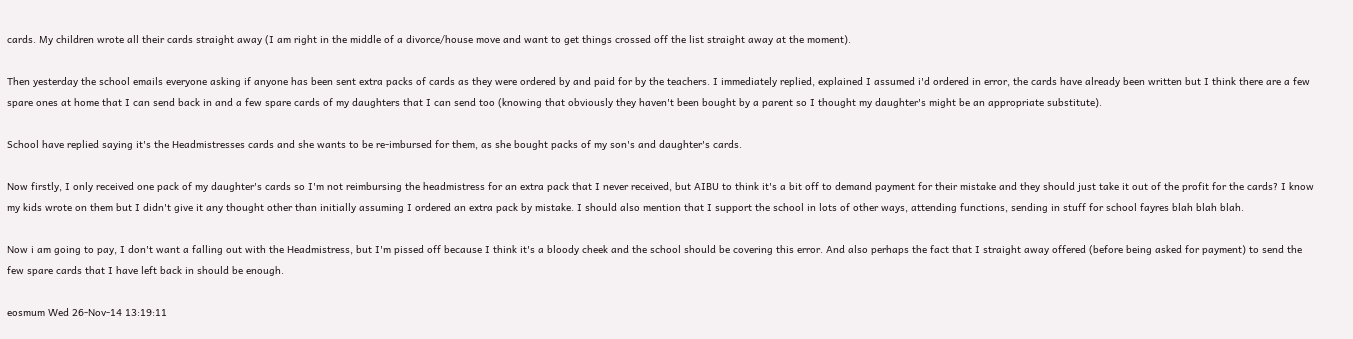cards. My children wrote all their cards straight away (I am right in the middle of a divorce/house move and want to get things crossed off the list straight away at the moment).

Then yesterday the school emails everyone asking if anyone has been sent extra packs of cards as they were ordered by and paid for by the teachers. I immediately replied, explained I assumed i'd ordered in error, the cards have already been written but I think there are a few spare ones at home that I can send back in and a few spare cards of my daughters that I can send too (knowing that obviously they haven't been bought by a parent so I thought my daughter's might be an appropriate substitute).

School have replied saying it's the Headmistresses cards and she wants to be re-imbursed for them, as she bought packs of my son's and daughter's cards.

Now firstly, I only received one pack of my daughter's cards so I'm not reimbursing the headmistress for an extra pack that I never received, but AIBU to think it's a bit off to demand payment for their mistake and they should just take it out of the profit for the cards? I know my kids wrote on them but I didn't give it any thought other than initially assuming I ordered an extra pack by mistake. I should also mention that I support the school in lots of other ways, attending functions, sending in stuff for school fayres blah blah blah.

Now i am going to pay, I don't want a falling out with the Headmistress, but I'm pissed off because I think it's a bloody cheek and the school should be covering this error. And also perhaps the fact that I straight away offered (before being asked for payment) to send the few spare cards that I have left back in should be enough.

eosmum Wed 26-Nov-14 13:19:11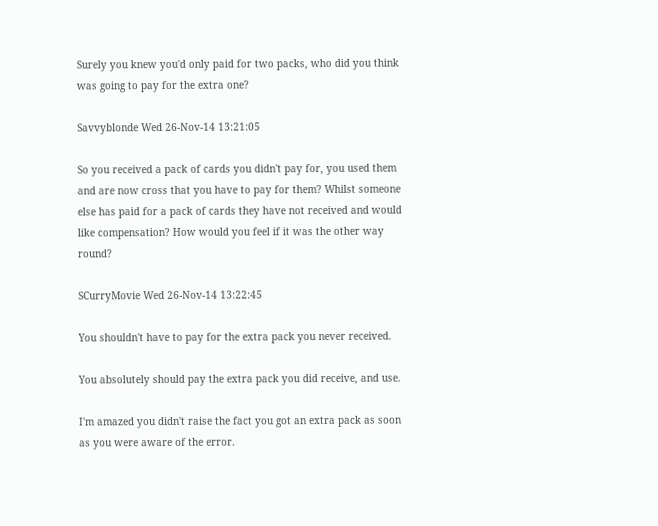Surely you knew you'd only paid for two packs, who did you think was going to pay for the extra one?

Savvyblonde Wed 26-Nov-14 13:21:05

So you received a pack of cards you didn't pay for, you used them and are now cross that you have to pay for them? Whilst someone else has paid for a pack of cards they have not received and would like compensation? How would you feel if it was the other way round?

SCurryMovie Wed 26-Nov-14 13:22:45

You shouldn't have to pay for the extra pack you never received.

You absolutely should pay the extra pack you did receive, and use.

I'm amazed you didn't raise the fact you got an extra pack as soon as you were aware of the error.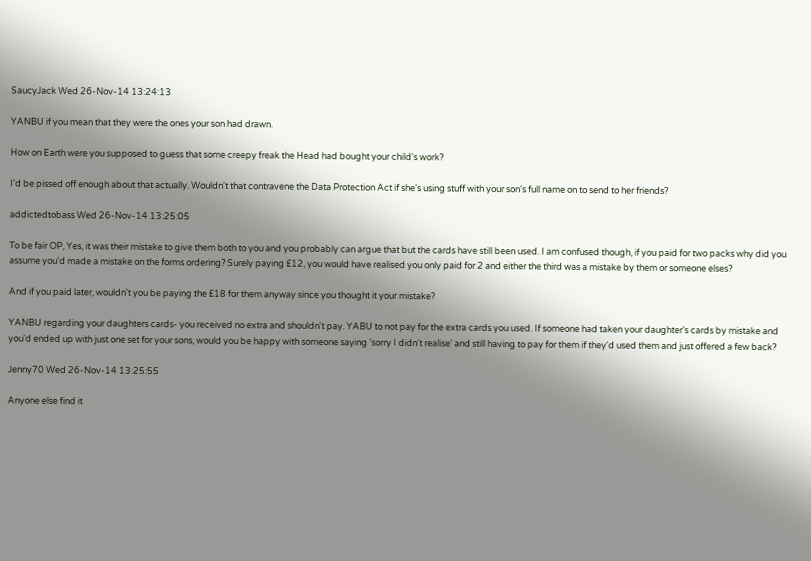SaucyJack Wed 26-Nov-14 13:24:13

YANBU if you mean that they were the ones your son had drawn.

How on Earth were you supposed to guess that some creepy freak the Head had bought your child's work?

I'd be pissed off enough about that actually. Wouldn't that contravene the Data Protection Act if she's using stuff with your son's full name on to send to her friends?

addictedtobass Wed 26-Nov-14 13:25:05

To be fair OP, Yes, it was their mistake to give them both to you and you probably can argue that but the cards have still been used. I am confused though, if you paid for two packs why did you assume you'd made a mistake on the forms ordering? Surely paying £12, you would have realised you only paid for 2 and either the third was a mistake by them or someone elses?

And if you paid later, wouldn't you be paying the £18 for them anyway since you thought it your mistake?

YANBU regarding your daughters cards- you received no extra and shouldn't pay. YABU to not pay for the extra cards you used. If someone had taken your daughter's cards by mistake and you'd ended up with just one set for your sons, would you be happy with someone saying 'sorry I didn't realise' and still having to pay for them if they'd used them and just offered a few back?

Jenny70 Wed 26-Nov-14 13:25:55

Anyone else find it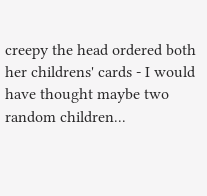creepy the head ordered both her childrens' cards - I would have thought maybe two random children...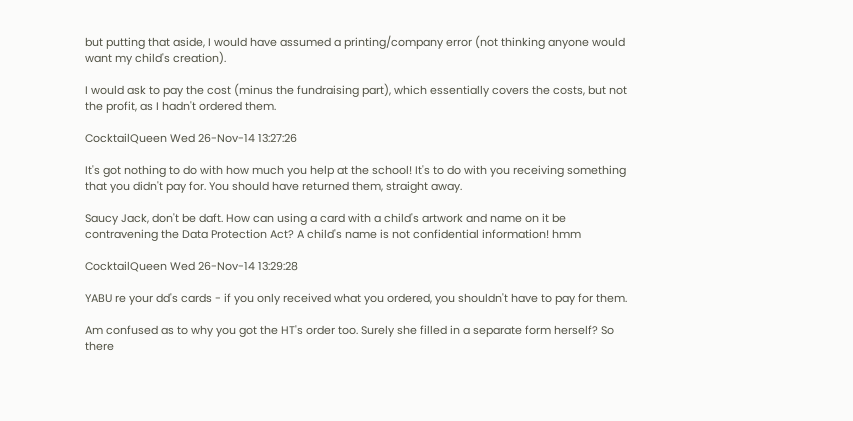but putting that aside, I would have assumed a printing/company error (not thinking anyone would want my child's creation).

I would ask to pay the cost (minus the fundraising part), which essentially covers the costs, but not the profit, as I hadn't ordered them.

CocktailQueen Wed 26-Nov-14 13:27:26

It's got nothing to do with how much you help at the school! It's to do with you receiving something that you didn't pay for. You should have returned them, straight away.

Saucy Jack, don't be daft. How can using a card with a child's artwork and name on it be contravening the Data Protection Act? A child's name is not confidential information! hmm

CocktailQueen Wed 26-Nov-14 13:29:28

YABU re your dd's cards - if you only received what you ordered, you shouldn't have to pay for them.

Am confused as to why you got the HT's order too. Surely she filled in a separate form herself? So there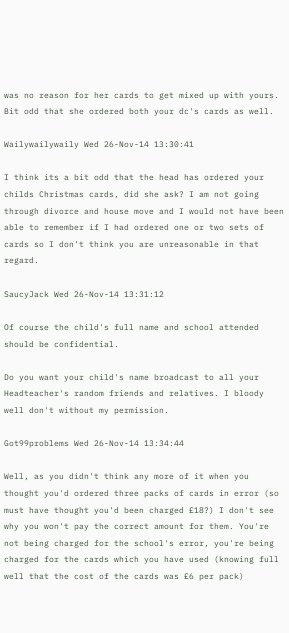was no reason for her cards to get mixed up with yours. Bit odd that she ordered both your dc's cards as well.

Wailywailywaily Wed 26-Nov-14 13:30:41

I think its a bit odd that the head has ordered your childs Christmas cards, did she ask? I am not going through divorce and house move and I would not have been able to remember if I had ordered one or two sets of cards so I don't think you are unreasonable in that regard.

SaucyJack Wed 26-Nov-14 13:31:12

Of course the child's full name and school attended should be confidential.

Do you want your child's name broadcast to all your Headteacher's random friends and relatives. I bloody well don't without my permission.

Got99problems Wed 26-Nov-14 13:34:44

Well, as you didn't think any more of it when you thought you'd ordered three packs of cards in error (so must have thought you'd been charged £18?) I don't see why you won't pay the correct amount for them. You're not being charged for the school's error, you're being charged for the cards which you have used (knowing full well that the cost of the cards was £6 per pack)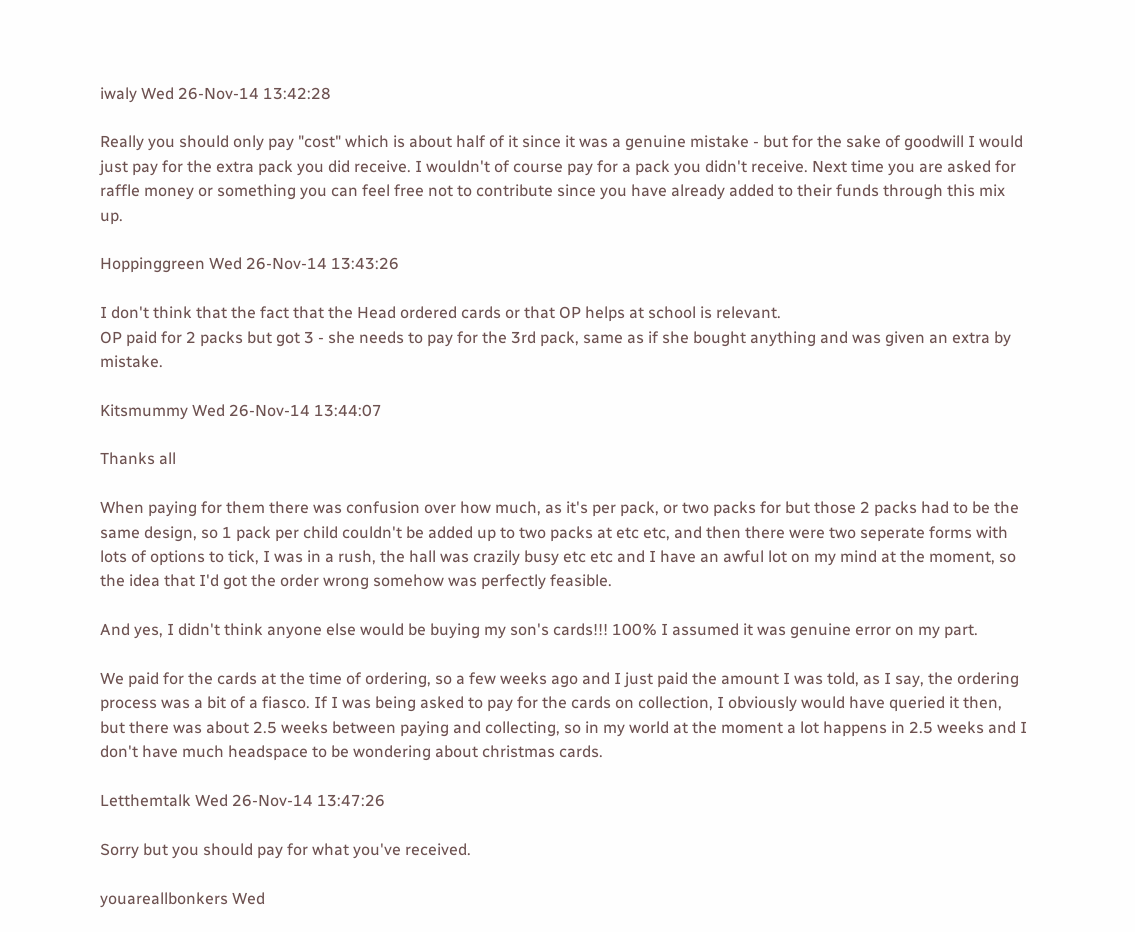iwaly Wed 26-Nov-14 13:42:28

Really you should only pay "cost" which is about half of it since it was a genuine mistake - but for the sake of goodwill I would just pay for the extra pack you did receive. I wouldn't of course pay for a pack you didn't receive. Next time you are asked for raffle money or something you can feel free not to contribute since you have already added to their funds through this mix up.

Hoppinggreen Wed 26-Nov-14 13:43:26

I don't think that the fact that the Head ordered cards or that OP helps at school is relevant.
OP paid for 2 packs but got 3 - she needs to pay for the 3rd pack, same as if she bought anything and was given an extra by mistake.

Kitsmummy Wed 26-Nov-14 13:44:07

Thanks all

When paying for them there was confusion over how much, as it's per pack, or two packs for but those 2 packs had to be the same design, so 1 pack per child couldn't be added up to two packs at etc etc, and then there were two seperate forms with lots of options to tick, I was in a rush, the hall was crazily busy etc etc and I have an awful lot on my mind at the moment, so the idea that I'd got the order wrong somehow was perfectly feasible.

And yes, I didn't think anyone else would be buying my son's cards!!! 100% I assumed it was genuine error on my part.

We paid for the cards at the time of ordering, so a few weeks ago and I just paid the amount I was told, as I say, the ordering process was a bit of a fiasco. If I was being asked to pay for the cards on collection, I obviously would have queried it then, but there was about 2.5 weeks between paying and collecting, so in my world at the moment a lot happens in 2.5 weeks and I don't have much headspace to be wondering about christmas cards.

Letthemtalk Wed 26-Nov-14 13:47:26

Sorry but you should pay for what you've received.

youareallbonkers Wed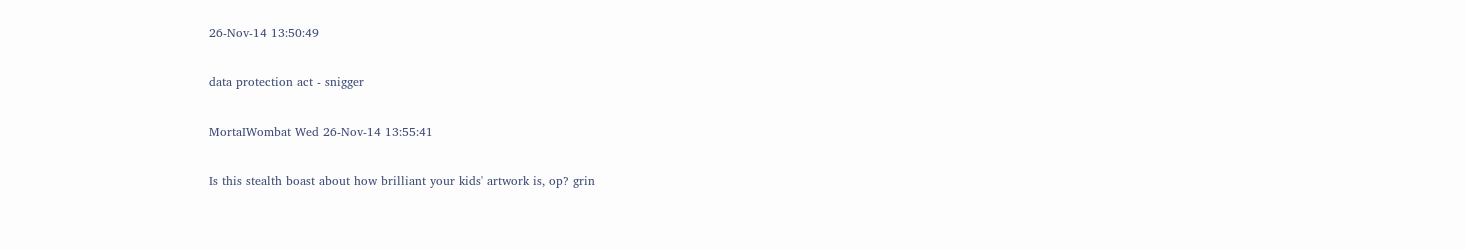26-Nov-14 13:50:49

data protection act - snigger

MortaIWombat Wed 26-Nov-14 13:55:41

Is this stealth boast about how brilliant your kids' artwork is, op? grin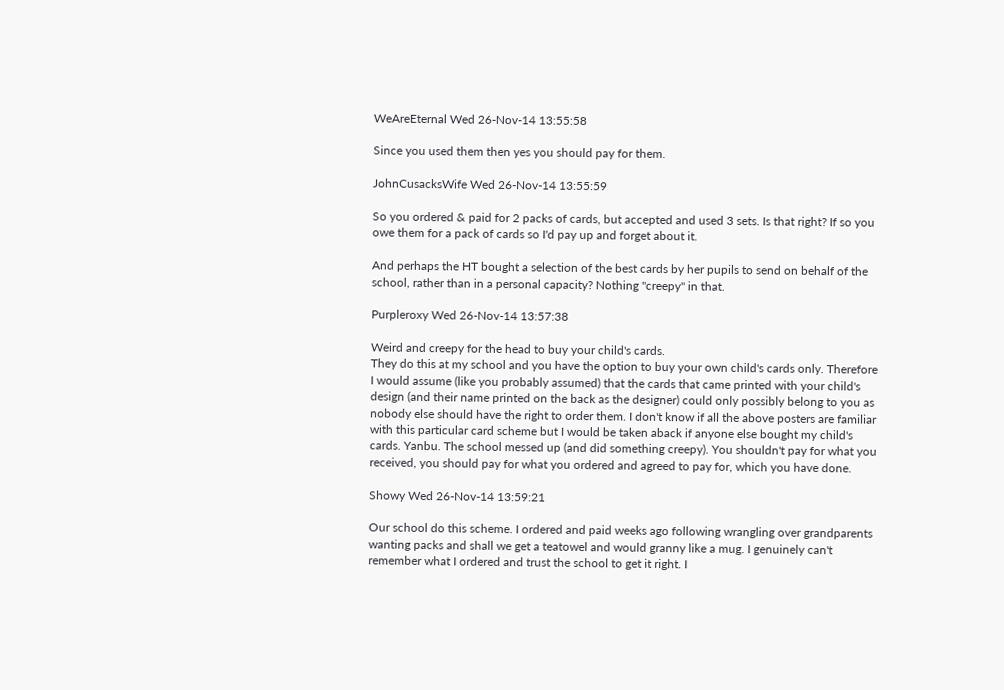WeAreEternal Wed 26-Nov-14 13:55:58

Since you used them then yes you should pay for them.

JohnCusacksWife Wed 26-Nov-14 13:55:59

So you ordered & paid for 2 packs of cards, but accepted and used 3 sets. Is that right? If so you owe them for a pack of cards so I'd pay up and forget about it.

And perhaps the HT bought a selection of the best cards by her pupils to send on behalf of the school, rather than in a personal capacity? Nothing "creepy" in that.

Purpleroxy Wed 26-Nov-14 13:57:38

Weird and creepy for the head to buy your child's cards.
They do this at my school and you have the option to buy your own child's cards only. Therefore I would assume (like you probably assumed) that the cards that came printed with your child's design (and their name printed on the back as the designer) could only possibly belong to you as nobody else should have the right to order them. I don't know if all the above posters are familiar with this particular card scheme but I would be taken aback if anyone else bought my child's cards. Yanbu. The school messed up (and did something creepy). You shouldn't pay for what you received, you should pay for what you ordered and agreed to pay for, which you have done.

Showy Wed 26-Nov-14 13:59:21

Our school do this scheme. I ordered and paid weeks ago following wrangling over grandparents wanting packs and shall we get a teatowel and would granny like a mug. I genuinely can't remember what I ordered and trust the school to get it right. I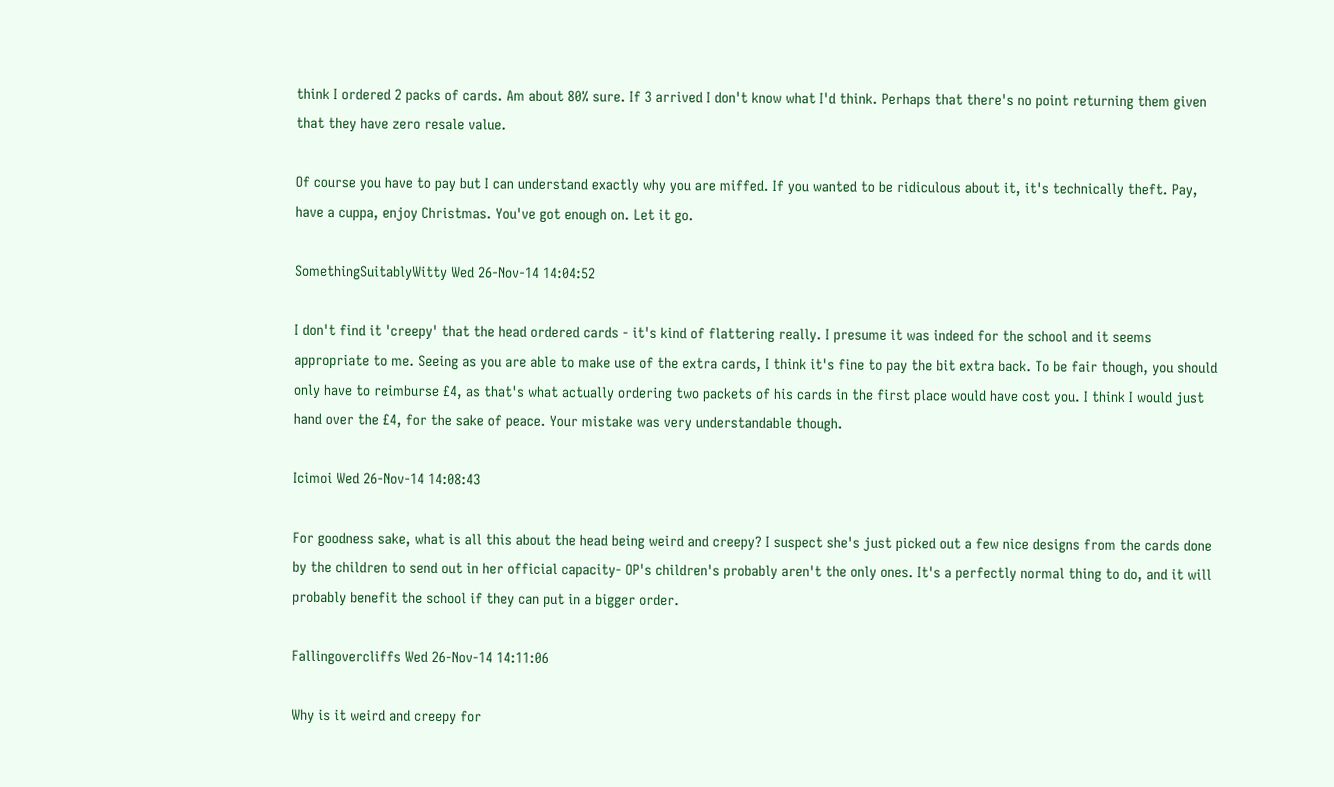think I ordered 2 packs of cards. Am about 80% sure. If 3 arrived I don't know what I'd think. Perhaps that there's no point returning them given that they have zero resale value.

Of course you have to pay but I can understand exactly why you are miffed. If you wanted to be ridiculous about it, it's technically theft. Pay, have a cuppa, enjoy Christmas. You've got enough on. Let it go.

SomethingSuitablyWitty Wed 26-Nov-14 14:04:52

I don't find it 'creepy' that the head ordered cards - it's kind of flattering really. I presume it was indeed for the school and it seems appropriate to me. Seeing as you are able to make use of the extra cards, I think it's fine to pay the bit extra back. To be fair though, you should only have to reimburse £4, as that's what actually ordering two packets of his cards in the first place would have cost you. I think I would just hand over the £4, for the sake of peace. Your mistake was very understandable though.

Icimoi Wed 26-Nov-14 14:08:43

For goodness sake, what is all this about the head being weird and creepy? I suspect she's just picked out a few nice designs from the cards done by the children to send out in her official capacity- OP's children's probably aren't the only ones. It's a perfectly normal thing to do, and it will probably benefit the school if they can put in a bigger order.

Fallingovercliffs Wed 26-Nov-14 14:11:06

Why is it weird and creepy for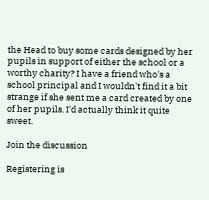the Head to buy some cards designed by her pupils in support of either the school or a worthy charity? I have a friend who's a school principal and I wouldn't find it a bit strange if she sent me a card created by one of her pupils. I'd actually think it quite sweet.

Join the discussion

Registering is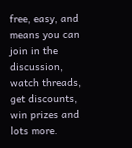free, easy, and means you can join in the discussion, watch threads, get discounts, win prizes and lots more.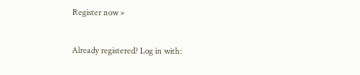Register now »

Already registered? Log in with: